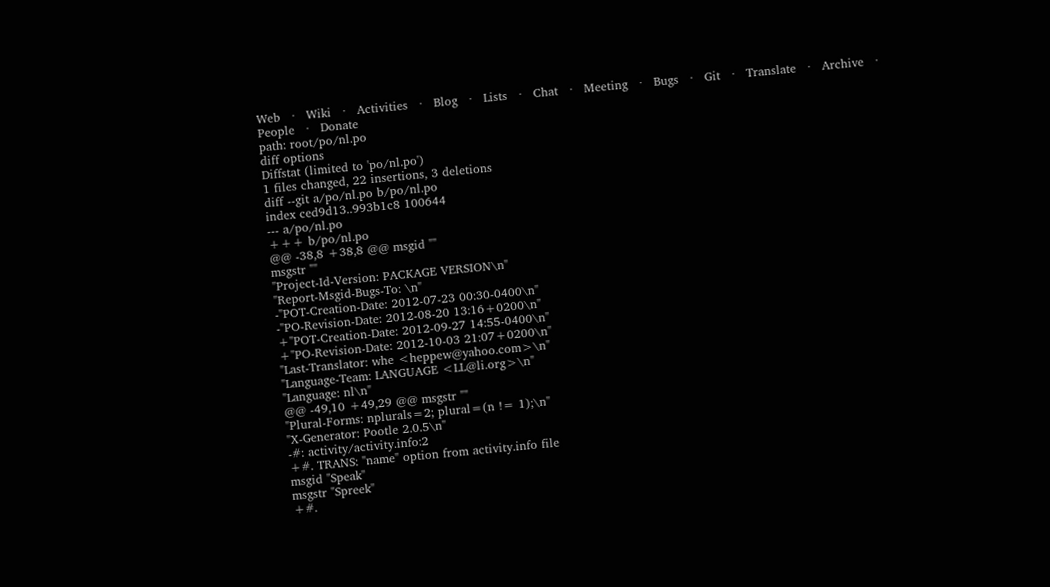Web   ·   Wiki   ·   Activities   ·   Blog   ·   Lists   ·   Chat   ·   Meeting   ·   Bugs   ·   Git   ·   Translate   ·   Archive   ·   People   ·   Donate
path: root/po/nl.po
diff options
Diffstat (limited to 'po/nl.po')
1 files changed, 22 insertions, 3 deletions
diff --git a/po/nl.po b/po/nl.po
index ced9d13..993b1c8 100644
--- a/po/nl.po
+++ b/po/nl.po
@@ -38,8 +38,8 @@ msgid ""
msgstr ""
"Project-Id-Version: PACKAGE VERSION\n"
"Report-Msgid-Bugs-To: \n"
-"POT-Creation-Date: 2012-07-23 00:30-0400\n"
-"PO-Revision-Date: 2012-08-20 13:16+0200\n"
+"POT-Creation-Date: 2012-09-27 14:55-0400\n"
+"PO-Revision-Date: 2012-10-03 21:07+0200\n"
"Last-Translator: whe <heppew@yahoo.com>\n"
"Language-Team: LANGUAGE <LL@li.org>\n"
"Language: nl\n"
@@ -49,10 +49,29 @@ msgstr ""
"Plural-Forms: nplurals=2; plural=(n != 1);\n"
"X-Generator: Pootle 2.0.5\n"
-#: activity/activity.info:2
+#. TRANS: "name" option from activity.info file
msgid "Speak"
msgstr "Spreek"
+#.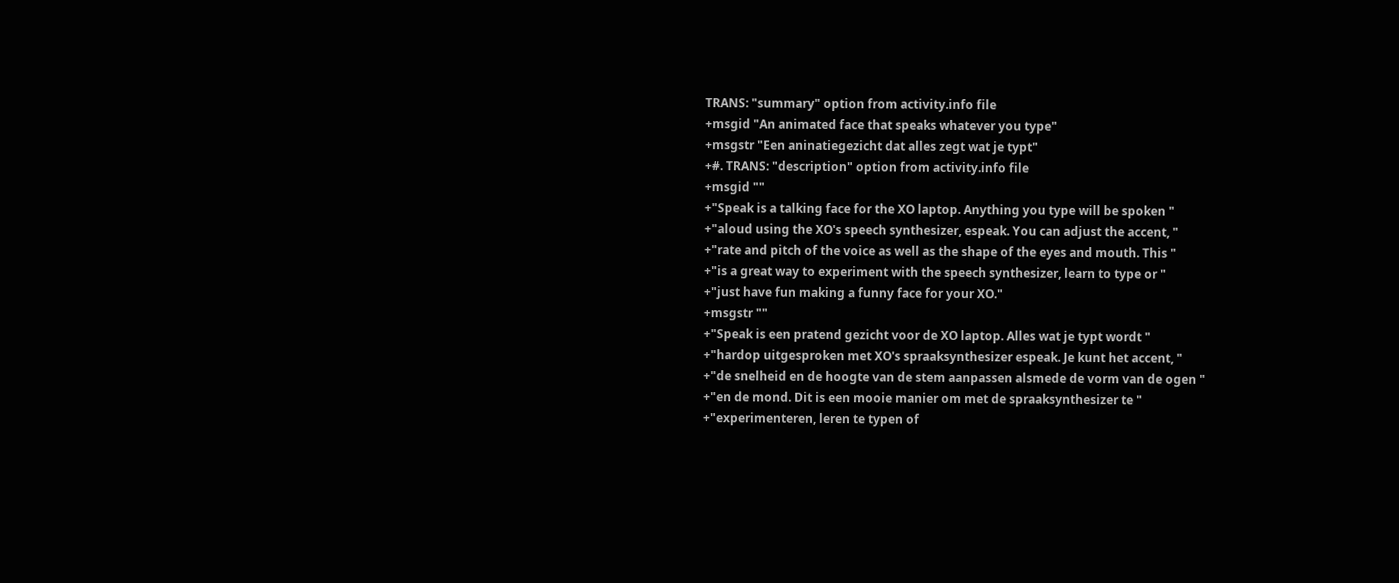TRANS: "summary" option from activity.info file
+msgid "An animated face that speaks whatever you type"
+msgstr "Een aninatiegezicht dat alles zegt wat je typt"
+#. TRANS: "description" option from activity.info file
+msgid ""
+"Speak is a talking face for the XO laptop. Anything you type will be spoken "
+"aloud using the XO's speech synthesizer, espeak. You can adjust the accent, "
+"rate and pitch of the voice as well as the shape of the eyes and mouth. This "
+"is a great way to experiment with the speech synthesizer, learn to type or "
+"just have fun making a funny face for your XO."
+msgstr ""
+"Speak is een pratend gezicht voor de XO laptop. Alles wat je typt wordt "
+"hardop uitgesproken met XO's spraaksynthesizer espeak. Je kunt het accent, "
+"de snelheid en de hoogte van de stem aanpassen alsmede de vorm van de ogen "
+"en de mond. Dit is een mooie manier om met de spraaksynthesizer te "
+"experimenteren, leren te typen of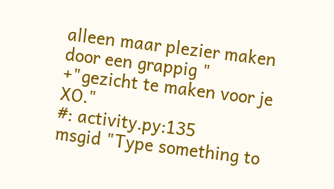alleen maar plezier maken door een grappig "
+"gezicht te maken voor je XO."
#: activity.py:135
msgid "Type something to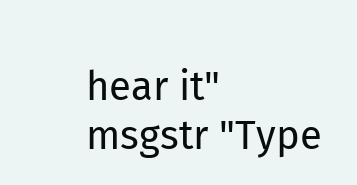hear it"
msgstr "Type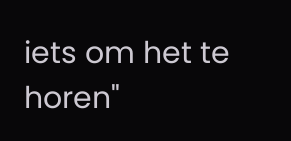iets om het te horen"